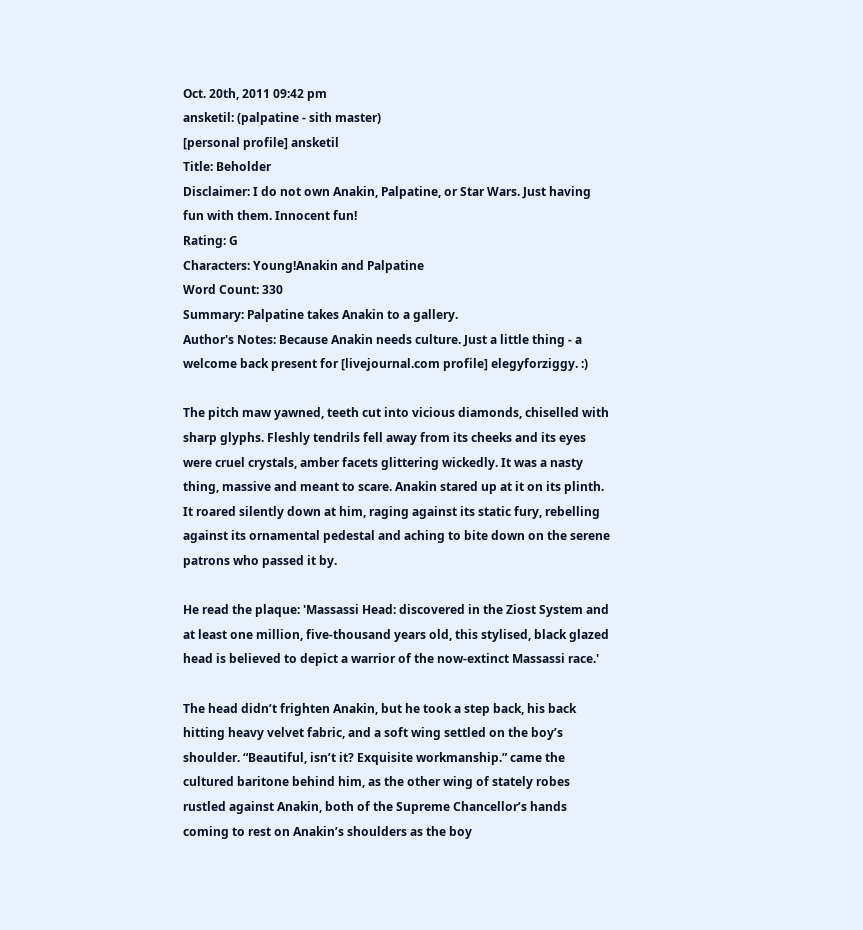Oct. 20th, 2011 09:42 pm
ansketil: (palpatine - sith master)
[personal profile] ansketil
Title: Beholder
Disclaimer: I do not own Anakin, Palpatine, or Star Wars. Just having fun with them. Innocent fun!
Rating: G
Characters: Young!Anakin and Palpatine
Word Count: 330
Summary: Palpatine takes Anakin to a gallery.
Author's Notes: Because Anakin needs culture. Just a little thing - a welcome back present for [livejournal.com profile] elegyforziggy. :)

The pitch maw yawned, teeth cut into vicious diamonds, chiselled with sharp glyphs. Fleshly tendrils fell away from its cheeks and its eyes were cruel crystals, amber facets glittering wickedly. It was a nasty thing, massive and meant to scare. Anakin stared up at it on its plinth. It roared silently down at him, raging against its static fury, rebelling against its ornamental pedestal and aching to bite down on the serene patrons who passed it by.

He read the plaque: 'Massassi Head: discovered in the Ziost System and at least one million, five-thousand years old, this stylised, black glazed head is believed to depict a warrior of the now-extinct Massassi race.'

The head didn’t frighten Anakin, but he took a step back, his back hitting heavy velvet fabric, and a soft wing settled on the boy’s shoulder. “Beautiful, isn’t it? Exquisite workmanship.” came the cultured baritone behind him, as the other wing of stately robes rustled against Anakin, both of the Supreme Chancellor’s hands coming to rest on Anakin’s shoulders as the boy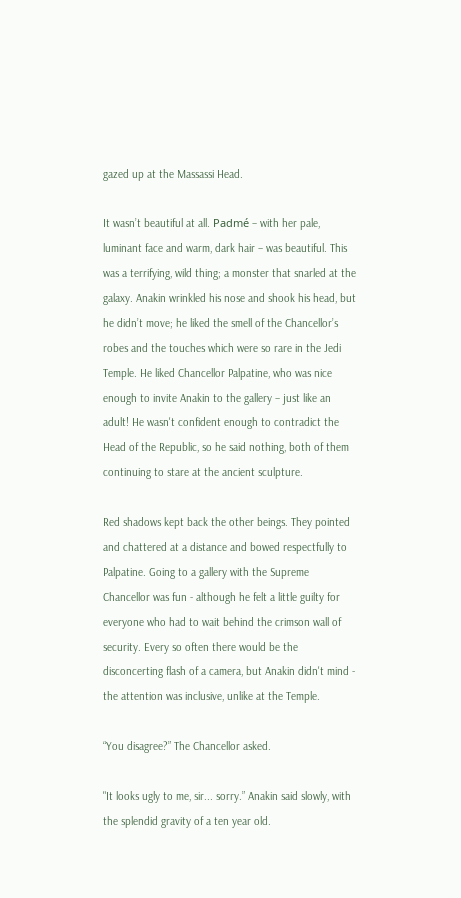gazed up at the Massassi Head.

It wasn’t beautiful at all. Padmé – with her pale, luminant face and warm, dark hair – was beautiful. This was a terrifying, wild thing; a monster that snarled at the galaxy. Anakin wrinkled his nose and shook his head, but he didn’t move; he liked the smell of the Chancellor’s robes and the touches which were so rare in the Jedi Temple. He liked Chancellor Palpatine, who was nice enough to invite Anakin to the gallery – just like an adult! He wasn't confident enough to contradict the Head of the Republic, so he said nothing, both of them continuing to stare at the ancient sculpture.

Red shadows kept back the other beings. They pointed and chattered at a distance and bowed respectfully to Palpatine. Going to a gallery with the Supreme Chancellor was fun - although he felt a little guilty for everyone who had to wait behind the crimson wall of security. Every so often there would be the disconcerting flash of a camera, but Anakin didn't mind - the attention was inclusive, unlike at the Temple.

“You disagree?” The Chancellor asked.

"It looks ugly to me, sir... sorry.” Anakin said slowly, with the splendid gravity of a ten year old.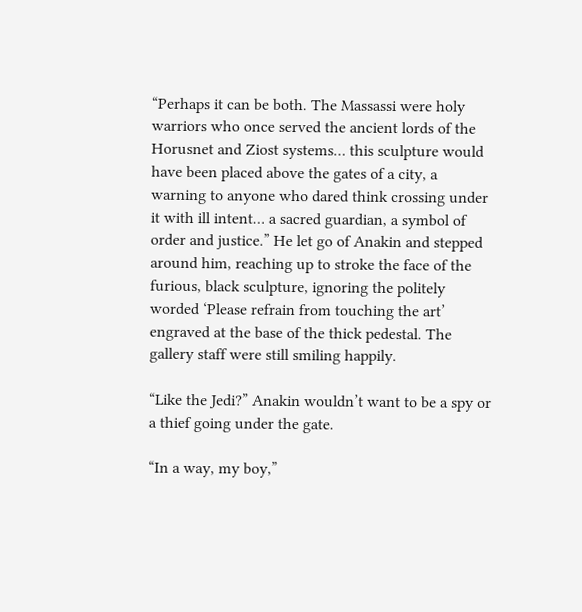“Perhaps it can be both. The Massassi were holy warriors who once served the ancient lords of the Horusnet and Ziost systems… this sculpture would have been placed above the gates of a city, a warning to anyone who dared think crossing under it with ill intent… a sacred guardian, a symbol of order and justice.” He let go of Anakin and stepped around him, reaching up to stroke the face of the furious, black sculpture, ignoring the politely worded ‘Please refrain from touching the art’ engraved at the base of the thick pedestal. The gallery staff were still smiling happily.

“Like the Jedi?” Anakin wouldn’t want to be a spy or a thief going under the gate.

“In a way, my boy,”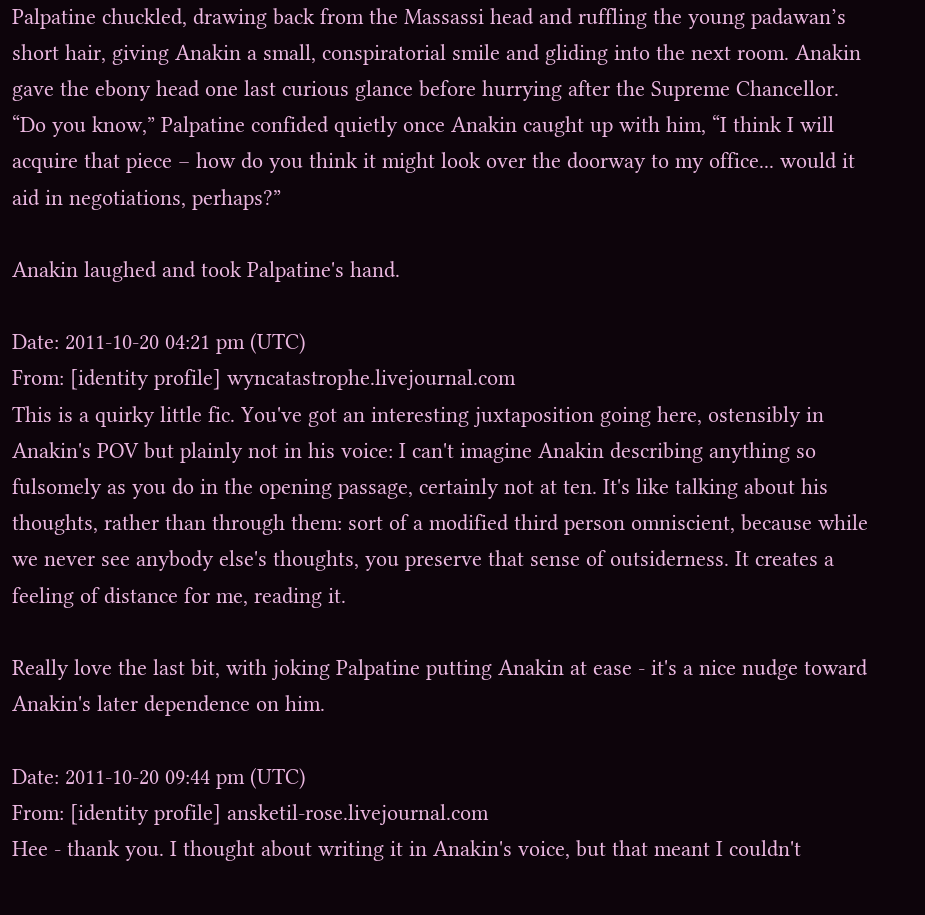Palpatine chuckled, drawing back from the Massassi head and ruffling the young padawan’s short hair, giving Anakin a small, conspiratorial smile and gliding into the next room. Anakin gave the ebony head one last curious glance before hurrying after the Supreme Chancellor. “Do you know,” Palpatine confided quietly once Anakin caught up with him, “I think I will acquire that piece – how do you think it might look over the doorway to my office... would it aid in negotiations, perhaps?”

Anakin laughed and took Palpatine's hand.

Date: 2011-10-20 04:21 pm (UTC)
From: [identity profile] wyncatastrophe.livejournal.com
This is a quirky little fic. You've got an interesting juxtaposition going here, ostensibly in Anakin's POV but plainly not in his voice: I can't imagine Anakin describing anything so fulsomely as you do in the opening passage, certainly not at ten. It's like talking about his thoughts, rather than through them: sort of a modified third person omniscient, because while we never see anybody else's thoughts, you preserve that sense of outsiderness. It creates a feeling of distance for me, reading it.

Really love the last bit, with joking Palpatine putting Anakin at ease - it's a nice nudge toward Anakin's later dependence on him.

Date: 2011-10-20 09:44 pm (UTC)
From: [identity profile] ansketil-rose.livejournal.com
Hee - thank you. I thought about writing it in Anakin's voice, but that meant I couldn't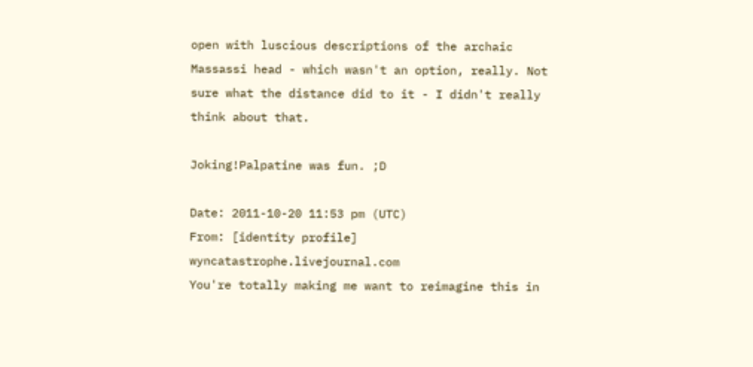open with luscious descriptions of the archaic Massassi head - which wasn't an option, really. Not sure what the distance did to it - I didn't really think about that.

Joking!Palpatine was fun. ;D

Date: 2011-10-20 11:53 pm (UTC)
From: [identity profile] wyncatastrophe.livejournal.com
You're totally making me want to reimagine this in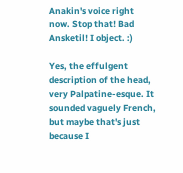Anakin's voice right now. Stop that! Bad Ansketil! I object. :)

Yes, the effulgent description of the head, very Palpatine-esque. It sounded vaguely French, but maybe that's just because I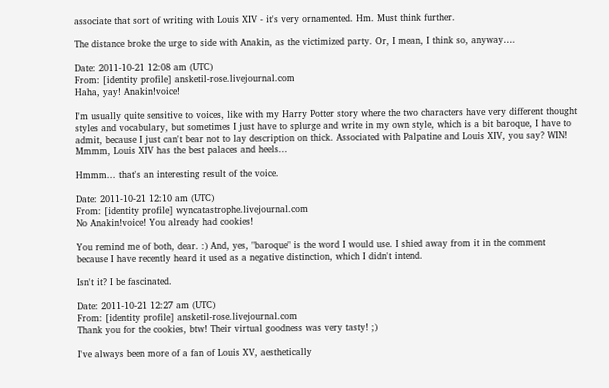associate that sort of writing with Louis XIV - it's very ornamented. Hm. Must think further.

The distance broke the urge to side with Anakin, as the victimized party. Or, I mean, I think so, anyway….

Date: 2011-10-21 12:08 am (UTC)
From: [identity profile] ansketil-rose.livejournal.com
Haha, yay! Anakin!voice!

I'm usually quite sensitive to voices, like with my Harry Potter story where the two characters have very different thought styles and vocabulary, but sometimes I just have to splurge and write in my own style, which is a bit baroque, I have to admit, because I just can't bear not to lay description on thick. Associated with Palpatine and Louis XIV, you say? WIN! Mmmm, Louis XIV has the best palaces and heels...

Hmmm... that's an interesting result of the voice.

Date: 2011-10-21 12:10 am (UTC)
From: [identity profile] wyncatastrophe.livejournal.com
No Anakin!voice! You already had cookies!

You remind me of both, dear. :) And, yes, "baroque" is the word I would use. I shied away from it in the comment because I have recently heard it used as a negative distinction, which I didn't intend.

Isn't it? I be fascinated.

Date: 2011-10-21 12:27 am (UTC)
From: [identity profile] ansketil-rose.livejournal.com
Thank you for the cookies, btw! Their virtual goodness was very tasty! ;)

I've always been more of a fan of Louis XV, aesthetically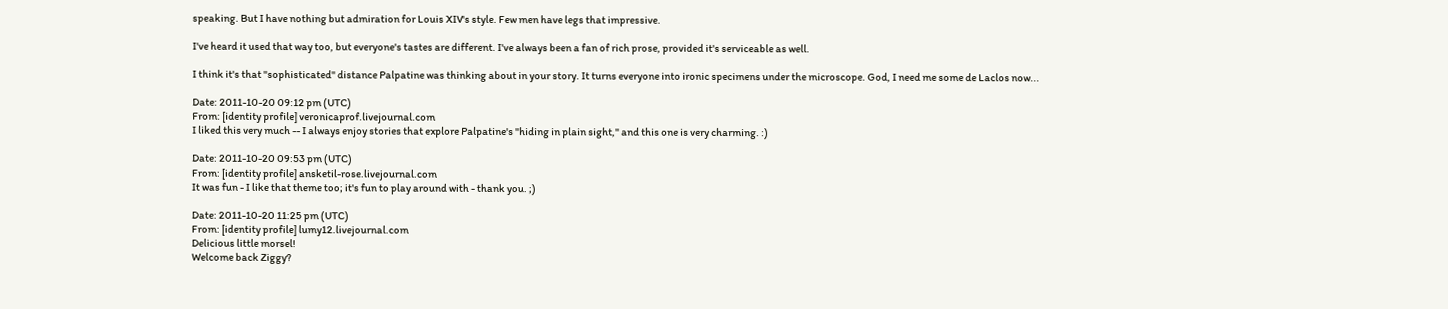speaking. But I have nothing but admiration for Louis XIV's style. Few men have legs that impressive.

I've heard it used that way too, but everyone's tastes are different. I've always been a fan of rich prose, provided it's serviceable as well.

I think it's that "sophisticated" distance Palpatine was thinking about in your story. It turns everyone into ironic specimens under the microscope. God, I need me some de Laclos now...

Date: 2011-10-20 09:12 pm (UTC)
From: [identity profile] veronicaprof.livejournal.com
I liked this very much -- I always enjoy stories that explore Palpatine's "hiding in plain sight," and this one is very charming. :)

Date: 2011-10-20 09:53 pm (UTC)
From: [identity profile] ansketil-rose.livejournal.com
It was fun - I like that theme too; it's fun to play around with - thank you. ;)

Date: 2011-10-20 11:25 pm (UTC)
From: [identity profile] lumy12.livejournal.com
Delicious little morsel!
Welcome back Ziggy?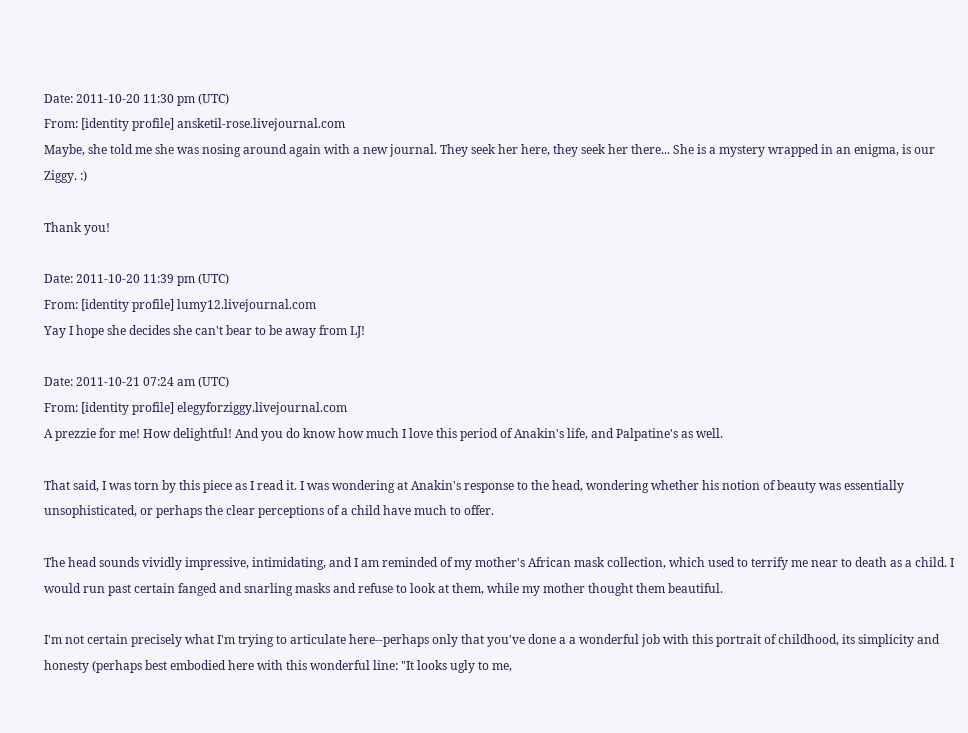Date: 2011-10-20 11:30 pm (UTC)
From: [identity profile] ansketil-rose.livejournal.com
Maybe, she told me she was nosing around again with a new journal. They seek her here, they seek her there... She is a mystery wrapped in an enigma, is our Ziggy. :)

Thank you!

Date: 2011-10-20 11:39 pm (UTC)
From: [identity profile] lumy12.livejournal.com
Yay I hope she decides she can't bear to be away from LJ!

Date: 2011-10-21 07:24 am (UTC)
From: [identity profile] elegyforziggy.livejournal.com
A prezzie for me! How delightful! And you do know how much I love this period of Anakin's life, and Palpatine's as well.

That said, I was torn by this piece as I read it. I was wondering at Anakin's response to the head, wondering whether his notion of beauty was essentially unsophisticated, or perhaps the clear perceptions of a child have much to offer.

The head sounds vividly impressive, intimidating, and I am reminded of my mother's African mask collection, which used to terrify me near to death as a child. I would run past certain fanged and snarling masks and refuse to look at them, while my mother thought them beautiful.

I'm not certain precisely what I'm trying to articulate here--perhaps only that you've done a a wonderful job with this portrait of childhood, its simplicity and honesty (perhaps best embodied here with this wonderful line: "It looks ugly to me,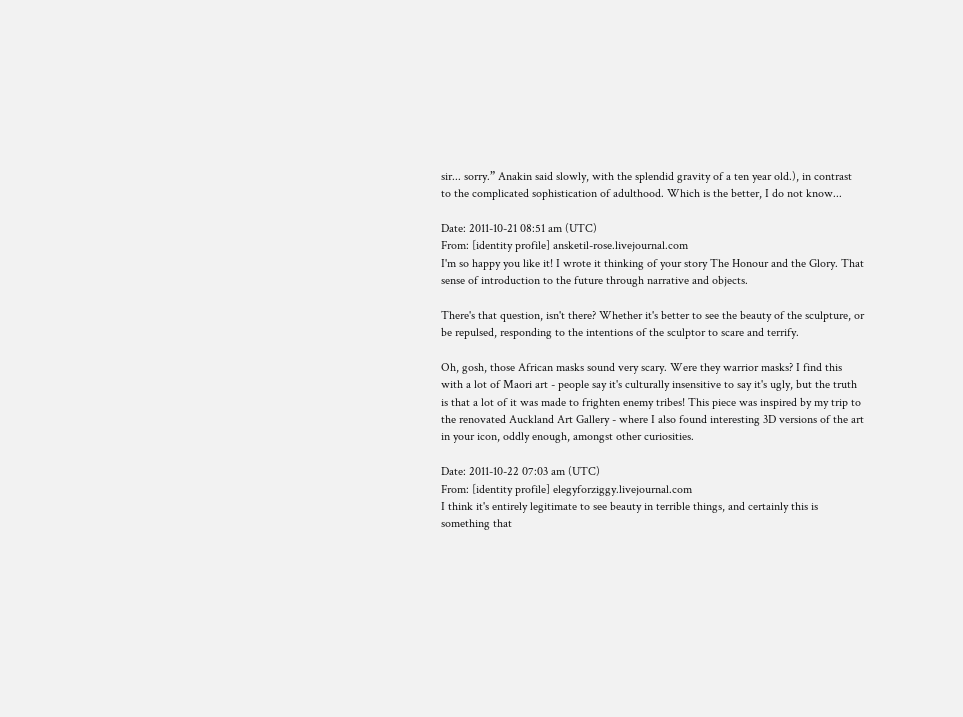sir... sorry.” Anakin said slowly, with the splendid gravity of a ten year old.), in contrast to the complicated sophistication of adulthood. Which is the better, I do not know...

Date: 2011-10-21 08:51 am (UTC)
From: [identity profile] ansketil-rose.livejournal.com
I'm so happy you like it! I wrote it thinking of your story The Honour and the Glory. That sense of introduction to the future through narrative and objects.

There's that question, isn't there? Whether it's better to see the beauty of the sculpture, or be repulsed, responding to the intentions of the sculptor to scare and terrify.

Oh, gosh, those African masks sound very scary. Were they warrior masks? I find this with a lot of Maori art - people say it's culturally insensitive to say it's ugly, but the truth is that a lot of it was made to frighten enemy tribes! This piece was inspired by my trip to the renovated Auckland Art Gallery - where I also found interesting 3D versions of the art in your icon, oddly enough, amongst other curiosities.

Date: 2011-10-22 07:03 am (UTC)
From: [identity profile] elegyforziggy.livejournal.com
I think it's entirely legitimate to see beauty in terrible things, and certainly this is something that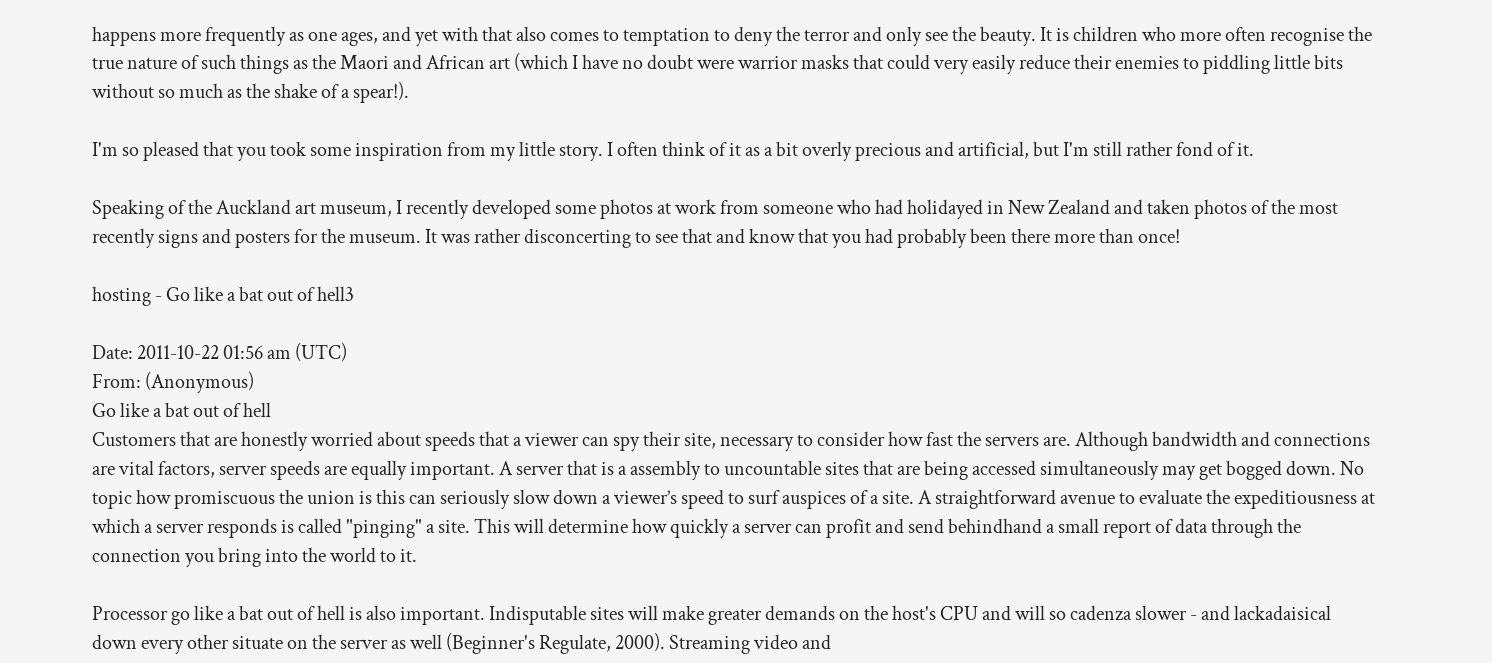happens more frequently as one ages, and yet with that also comes to temptation to deny the terror and only see the beauty. It is children who more often recognise the true nature of such things as the Maori and African art (which I have no doubt were warrior masks that could very easily reduce their enemies to piddling little bits without so much as the shake of a spear!).

I'm so pleased that you took some inspiration from my little story. I often think of it as a bit overly precious and artificial, but I'm still rather fond of it.

Speaking of the Auckland art museum, I recently developed some photos at work from someone who had holidayed in New Zealand and taken photos of the most recently signs and posters for the museum. It was rather disconcerting to see that and know that you had probably been there more than once!

hosting - Go like a bat out of hell3

Date: 2011-10-22 01:56 am (UTC)
From: (Anonymous)
Go like a bat out of hell
Customers that are honestly worried about speeds that a viewer can spy their site, necessary to consider how fast the servers are. Although bandwidth and connections are vital factors, server speeds are equally important. A server that is a assembly to uncountable sites that are being accessed simultaneously may get bogged down. No topic how promiscuous the union is this can seriously slow down a viewer’s speed to surf auspices of a site. A straightforward avenue to evaluate the expeditiousness at which a server responds is called "pinging" a site. This will determine how quickly a server can profit and send behindhand a small report of data through the connection you bring into the world to it.

Processor go like a bat out of hell is also important. Indisputable sites will make greater demands on the host's CPU and will so cadenza slower - and lackadaisical down every other situate on the server as well (Beginner's Regulate, 2000). Streaming video and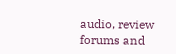audio, review forums and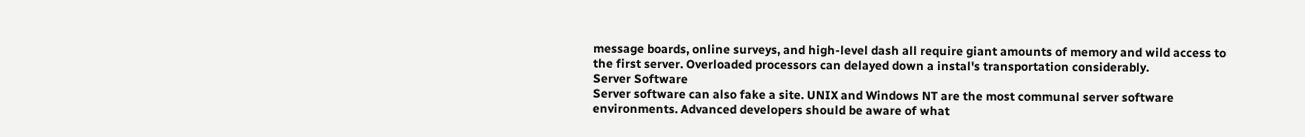message boards, online surveys, and high-level dash all require giant amounts of memory and wild access to the first server. Overloaded processors can delayed down a instal's transportation considerably.
Server Software
Server software can also fake a site. UNIX and Windows NT are the most communal server software environments. Advanced developers should be aware of what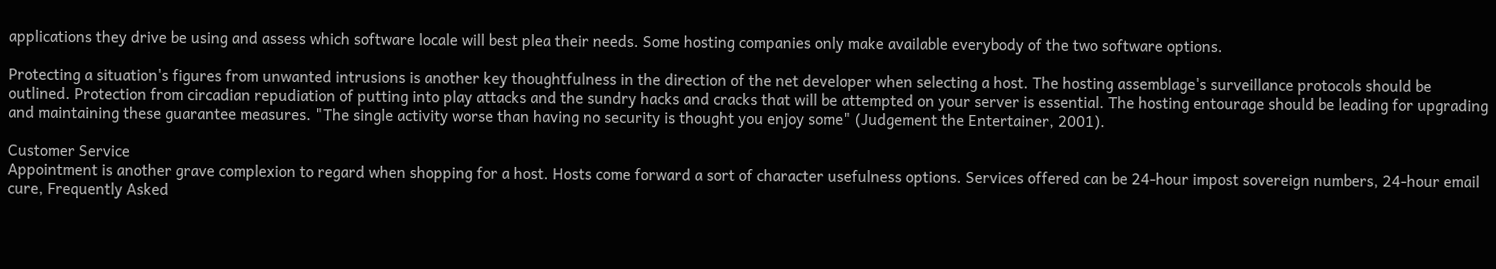applications they drive be using and assess which software locale will best plea their needs. Some hosting companies only make available everybody of the two software options.

Protecting a situation's figures from unwanted intrusions is another key thoughtfulness in the direction of the net developer when selecting a host. The hosting assemblage's surveillance protocols should be outlined. Protection from circadian repudiation of putting into play attacks and the sundry hacks and cracks that will be attempted on your server is essential. The hosting entourage should be leading for upgrading and maintaining these guarantee measures. "The single activity worse than having no security is thought you enjoy some" (Judgement the Entertainer, 2001).

Customer Service
Appointment is another grave complexion to regard when shopping for a host. Hosts come forward a sort of character usefulness options. Services offered can be 24-hour impost sovereign numbers, 24-hour email cure, Frequently Asked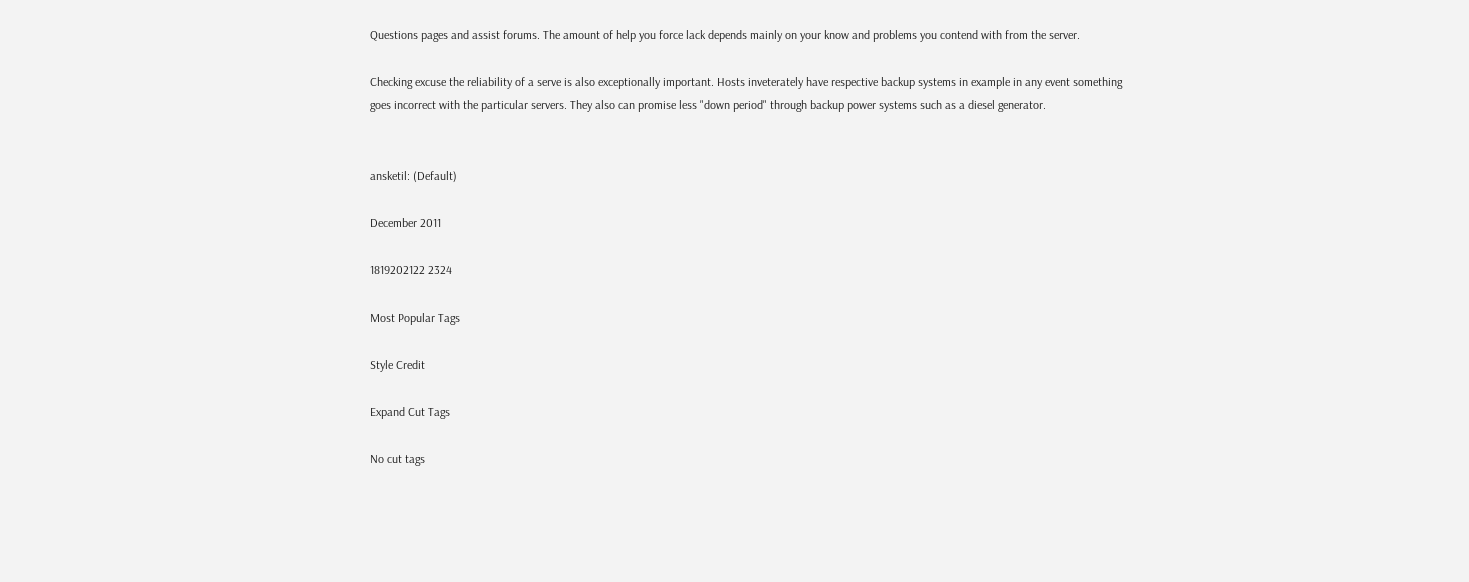Questions pages and assist forums. The amount of help you force lack depends mainly on your know and problems you contend with from the server.

Checking excuse the reliability of a serve is also exceptionally important. Hosts inveterately have respective backup systems in example in any event something goes incorrect with the particular servers. They also can promise less "down period" through backup power systems such as a diesel generator.


ansketil: (Default)

December 2011

1819202122 2324

Most Popular Tags

Style Credit

Expand Cut Tags

No cut tags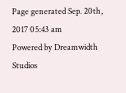Page generated Sep. 20th, 2017 05:43 am
Powered by Dreamwidth Studios